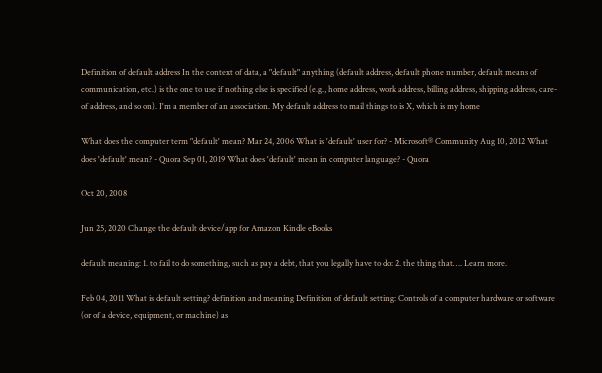Definition of default address In the context of data, a "default" anything (default address, default phone number, default means of communication, etc.) is the one to use if nothing else is specified (e.g., home address, work address, billing address, shipping address, care-of address, and so on). I'm a member of an association. My default address to mail things to is X, which is my home

What does the computer term "default' mean? Mar 24, 2006 What is 'default' user for? - Microsoft® Community Aug 10, 2012 What does 'default' mean? - Quora Sep 01, 2019 What does 'default' mean in computer language? - Quora

Oct 20, 2008

Jun 25, 2020 Change the default device/app for Amazon Kindle eBooks

default meaning: 1. to fail to do something, such as pay a debt, that you legally have to do: 2. the thing that…. Learn more.

Feb 04, 2011 What is default setting? definition and meaning Definition of default setting: Controls of a computer hardware or software (or of a device, equipment, or machine) as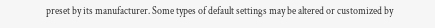preset by its manufacturer. Some types of default settings may be altered or customized by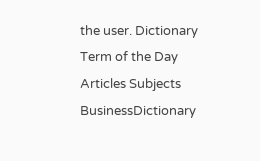the user. Dictionary Term of the Day Articles Subjects BusinessDictionary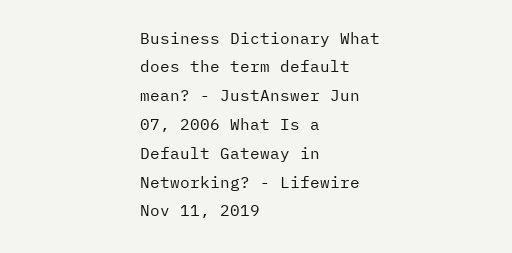Business Dictionary What does the term default mean? - JustAnswer Jun 07, 2006 What Is a Default Gateway in Networking? - Lifewire Nov 11, 2019